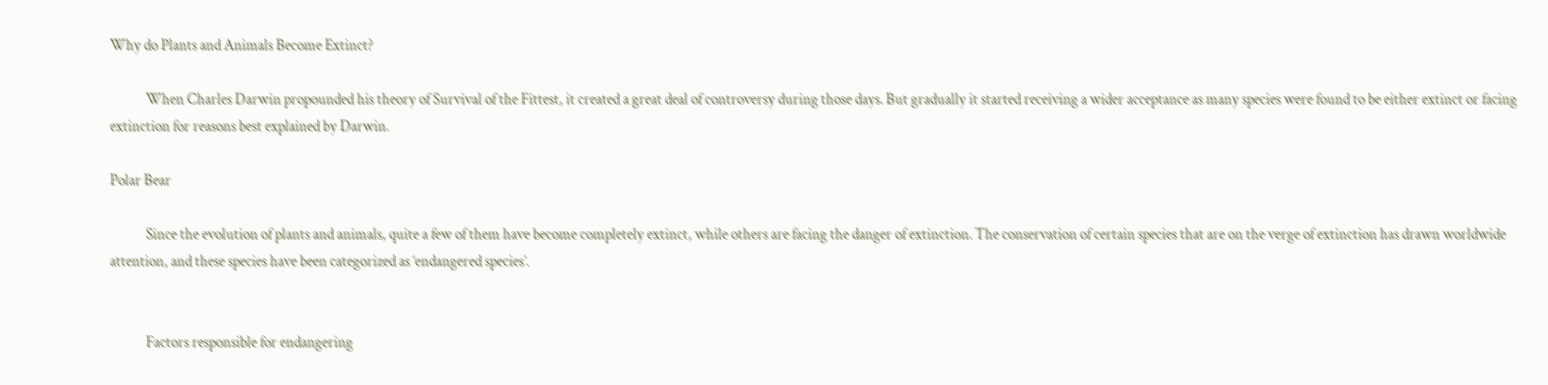Why do Plants and Animals Become Extinct?

            When Charles Darwin propounded his theory of Survival of the Fittest, it created a great deal of controversy during those days. But gradually it started receiving a wider acceptance as many species were found to be either extinct or facing extinction for reasons best explained by Darwin.

Polar Bear

            Since the evolution of plants and animals, quite a few of them have become completely extinct, while others are facing the danger of extinction. The conservation of certain species that are on the verge of extinction has drawn worldwide attention, and these species have been categorized as ‘endangered species’.


            Factors responsible for endangering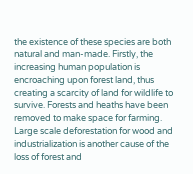the existence of these species are both natural and man-made. Firstly, the increasing human population is encroaching upon forest land, thus creating a scarcity of land for wildlife to survive. Forests and heaths have been removed to make space for farming. Large scale deforestation for wood and industrialization is another cause of the loss of forest and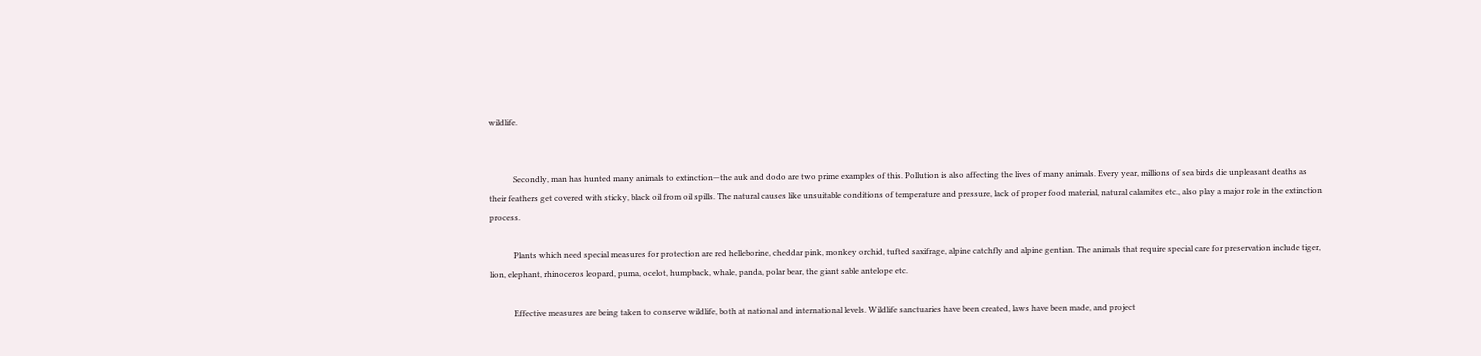wildlife.


            Secondly, man has hunted many animals to extinction—the auk and dodo are two prime examples of this. Pollution is also affecting the lives of many animals. Every year, millions of sea birds die unpleasant deaths as their feathers get covered with sticky, black oil from oil spills. The natural causes like unsuitable conditions of temperature and pressure, lack of proper food material, natural calamites etc., also play a major role in the extinction process.

            Plants which need special measures for protection are red helleborine, cheddar pink, monkey orchid, tufted saxifrage, alpine catchfly and alpine gentian. The animals that require special care for preservation include tiger, lion, elephant, rhinoceros leopard, puma, ocelot, humpback, whale, panda, polar bear, the giant sable antelope etc.

            Effective measures are being taken to conserve wildlife, both at national and international levels. Wildlife sanctuaries have been created, laws have been made, and project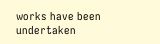works have been undertaken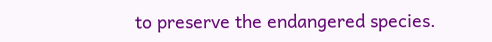to preserve the endangered species.